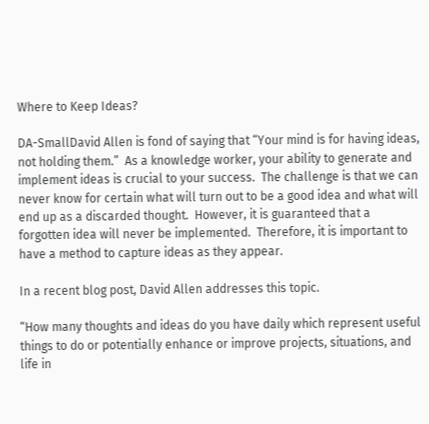Where to Keep Ideas?

DA-SmallDavid Allen is fond of saying that “Your mind is for having ideas, not holding them.”  As a knowledge worker, your ability to generate and implement ideas is crucial to your success.  The challenge is that we can never know for certain what will turn out to be a good idea and what will end up as a discarded thought.  However, it is guaranteed that a forgotten idea will never be implemented.  Therefore, it is important to have a method to capture ideas as they appear.

In a recent blog post, David Allen addresses this topic.

“How many thoughts and ideas do you have daily which represent useful things to do or potentially enhance or improve projects, situations, and life in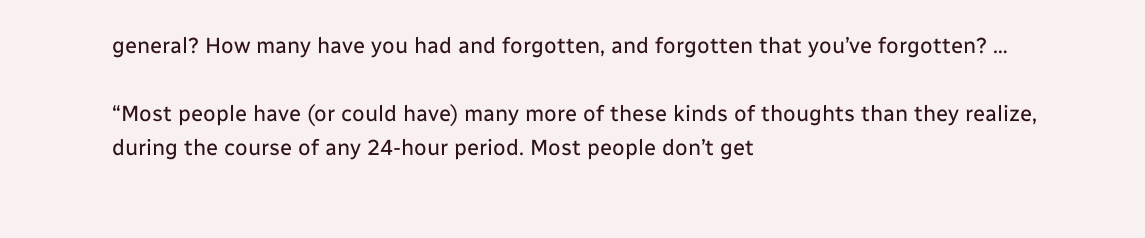general? How many have you had and forgotten, and forgotten that you’ve forgotten? …

“Most people have (or could have) many more of these kinds of thoughts than they realize, during the course of any 24-hour period. Most people don’t get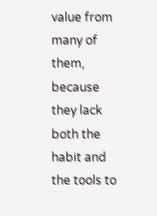value from many of them, because they lack both the habit and the tools to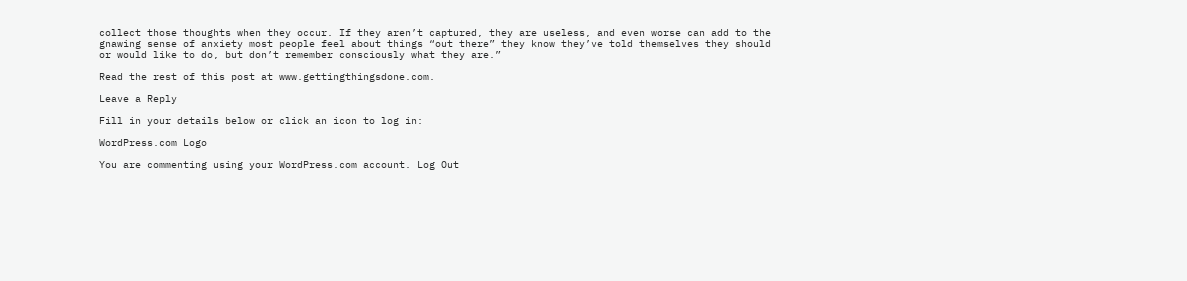collect those thoughts when they occur. If they aren’t captured, they are useless, and even worse can add to the gnawing sense of anxiety most people feel about things “out there” they know they’ve told themselves they should or would like to do, but don’t remember consciously what they are.”

Read the rest of this post at www.gettingthingsdone.com.

Leave a Reply

Fill in your details below or click an icon to log in:

WordPress.com Logo

You are commenting using your WordPress.com account. Log Out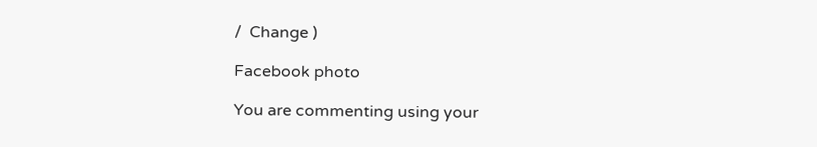/  Change )

Facebook photo

You are commenting using your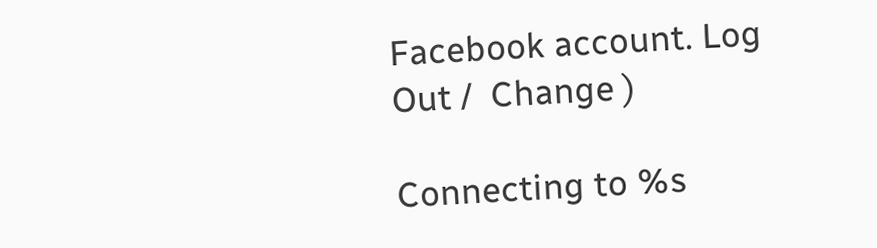Facebook account. Log Out /  Change )

Connecting to %s